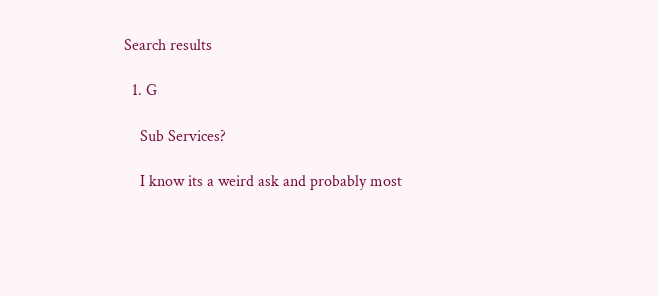Search results

  1. G

    Sub Services?

    I know its a weird ask and probably most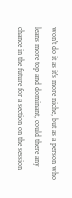won't do it as it's more niche, but as a person who leans more top and dominant, could there any chance in the future for a section on the session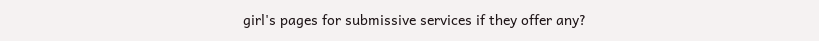girl's pages for submissive services if they offer any?